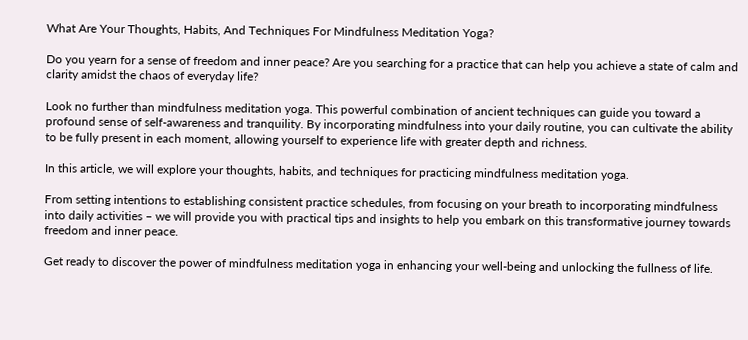What Are Your Thoughts, Habits, And Techniques For Mindfulness Meditation Yoga?

Do you yearn for a sense of freedom and inner peace? Are you searching for a practice that can help you achieve a state of calm and clarity amidst the chaos of everyday life?

Look no further than mindfulness meditation yoga. This powerful combination of ancient techniques can guide you toward a profound sense of self-awareness and tranquility. By incorporating mindfulness into your daily routine, you can cultivate the ability to be fully present in each moment, allowing yourself to experience life with greater depth and richness.

In this article, we will explore your thoughts, habits, and techniques for practicing mindfulness meditation yoga.

From setting intentions to establishing consistent practice schedules, from focusing on your breath to incorporating mindfulness into daily activities – we will provide you with practical tips and insights to help you embark on this transformative journey towards freedom and inner peace.

Get ready to discover the power of mindfulness meditation yoga in enhancing your well-being and unlocking the fullness of life.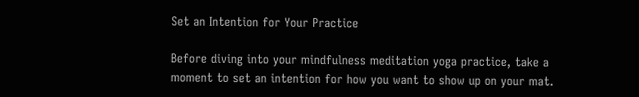Set an Intention for Your Practice

Before diving into your mindfulness meditation yoga practice, take a moment to set an intention for how you want to show up on your mat.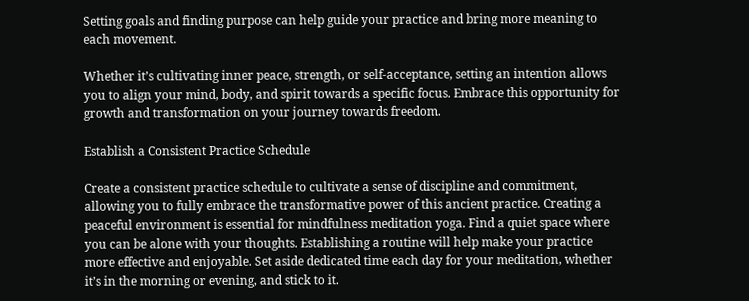Setting goals and finding purpose can help guide your practice and bring more meaning to each movement.

Whether it’s cultivating inner peace, strength, or self-acceptance, setting an intention allows you to align your mind, body, and spirit towards a specific focus. Embrace this opportunity for growth and transformation on your journey towards freedom.

Establish a Consistent Practice Schedule

Create a consistent practice schedule to cultivate a sense of discipline and commitment, allowing you to fully embrace the transformative power of this ancient practice. Creating a peaceful environment is essential for mindfulness meditation yoga. Find a quiet space where you can be alone with your thoughts. Establishing a routine will help make your practice more effective and enjoyable. Set aside dedicated time each day for your meditation, whether it’s in the morning or evening, and stick to it.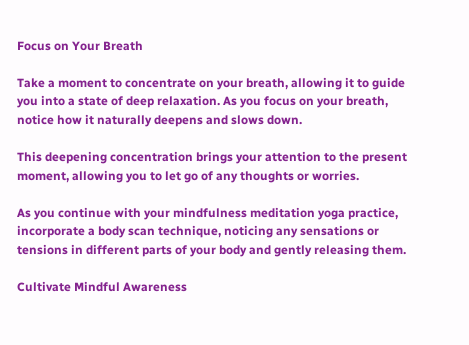Focus on Your Breath

Take a moment to concentrate on your breath, allowing it to guide you into a state of deep relaxation. As you focus on your breath, notice how it naturally deepens and slows down.

This deepening concentration brings your attention to the present moment, allowing you to let go of any thoughts or worries.

As you continue with your mindfulness meditation yoga practice, incorporate a body scan technique, noticing any sensations or tensions in different parts of your body and gently releasing them.

Cultivate Mindful Awareness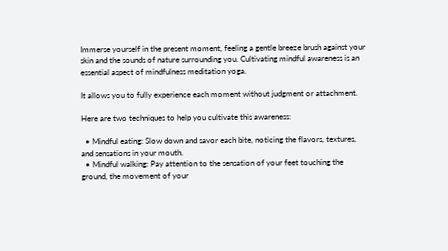Immerse yourself in the present moment, feeling a gentle breeze brush against your skin and the sounds of nature surrounding you. Cultivating mindful awareness is an essential aspect of mindfulness meditation yoga.

It allows you to fully experience each moment without judgment or attachment.

Here are two techniques to help you cultivate this awareness:

  • Mindful eating: Slow down and savor each bite, noticing the flavors, textures, and sensations in your mouth.
  • Mindful walking: Pay attention to the sensation of your feet touching the ground, the movement of your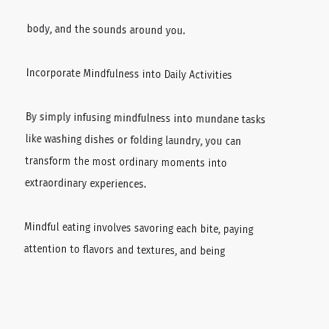body, and the sounds around you.

Incorporate Mindfulness into Daily Activities

By simply infusing mindfulness into mundane tasks like washing dishes or folding laundry, you can transform the most ordinary moments into extraordinary experiences.

Mindful eating involves savoring each bite, paying attention to flavors and textures, and being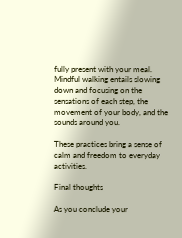fully present with your meal. Mindful walking entails slowing down and focusing on the sensations of each step, the movement of your body, and the sounds around you.

These practices bring a sense of calm and freedom to everyday activities.

Final thoughts

As you conclude your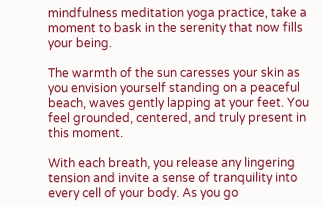mindfulness meditation yoga practice, take a moment to bask in the serenity that now fills your being.

The warmth of the sun caresses your skin as you envision yourself standing on a peaceful beach, waves gently lapping at your feet. You feel grounded, centered, and truly present in this moment.

With each breath, you release any lingering tension and invite a sense of tranquility into every cell of your body. As you go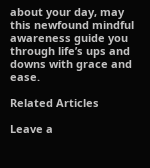about your day, may this newfound mindful awareness guide you through life’s ups and downs with grace and ease.

Related Articles

Leave a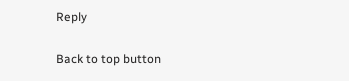Reply

Back to top button